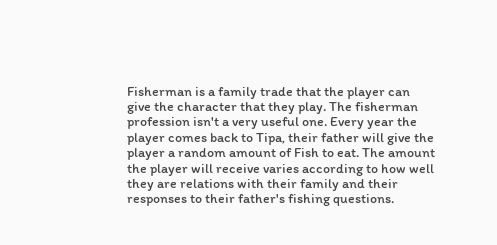Fisherman is a family trade that the player can give the character that they play. The fisherman profession isn't a very useful one. Every year the player comes back to Tipa, their father will give the player a random amount of Fish to eat. The amount the player will receive varies according to how well they are relations with their family and their responses to their father's fishing questions.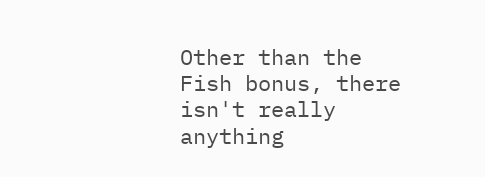Other than the Fish bonus, there isn't really anything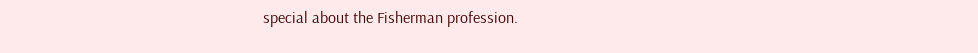special about the Fisherman profession.